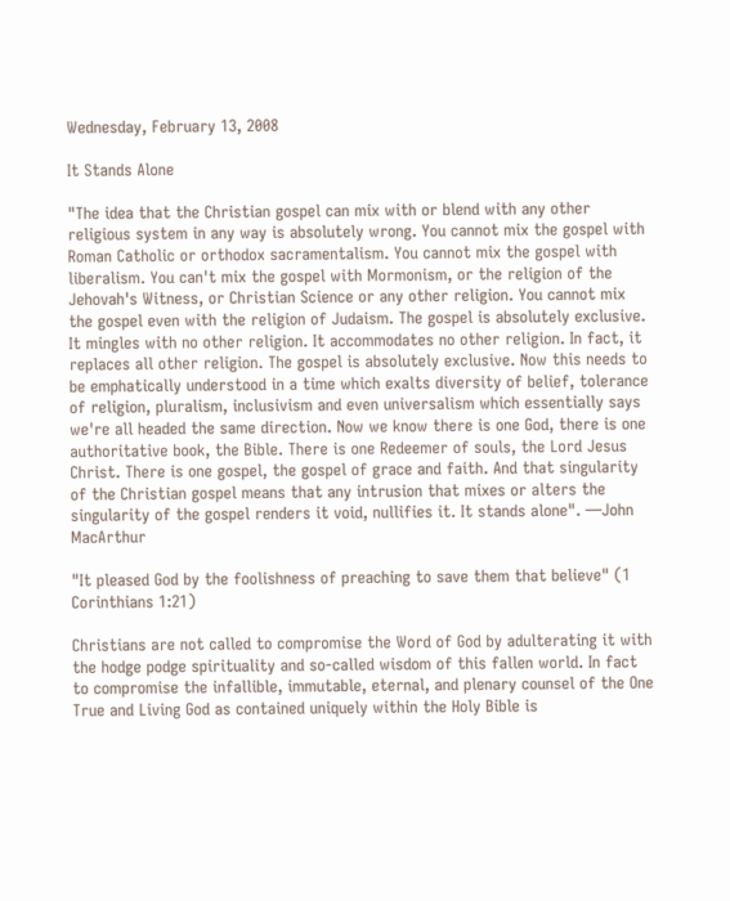Wednesday, February 13, 2008

It Stands Alone

"The idea that the Christian gospel can mix with or blend with any other religious system in any way is absolutely wrong. You cannot mix the gospel with Roman Catholic or orthodox sacramentalism. You cannot mix the gospel with liberalism. You can't mix the gospel with Mormonism, or the religion of the Jehovah's Witness, or Christian Science or any other religion. You cannot mix the gospel even with the religion of Judaism. The gospel is absolutely exclusive. It mingles with no other religion. It accommodates no other religion. In fact, it replaces all other religion. The gospel is absolutely exclusive. Now this needs to be emphatically understood in a time which exalts diversity of belief, tolerance of religion, pluralism, inclusivism and even universalism which essentially says we're all headed the same direction. Now we know there is one God, there is one authoritative book, the Bible. There is one Redeemer of souls, the Lord Jesus Christ. There is one gospel, the gospel of grace and faith. And that singularity of the Christian gospel means that any intrusion that mixes or alters the singularity of the gospel renders it void, nullifies it. It stands alone". —John MacArthur

"It pleased God by the foolishness of preaching to save them that believe" (1 Corinthians 1:21)

Christians are not called to compromise the Word of God by adulterating it with the hodge podge spirituality and so-called wisdom of this fallen world. In fact to compromise the infallible, immutable, eternal, and plenary counsel of the One True and Living God as contained uniquely within the Holy Bible is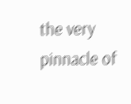the very pinnacle of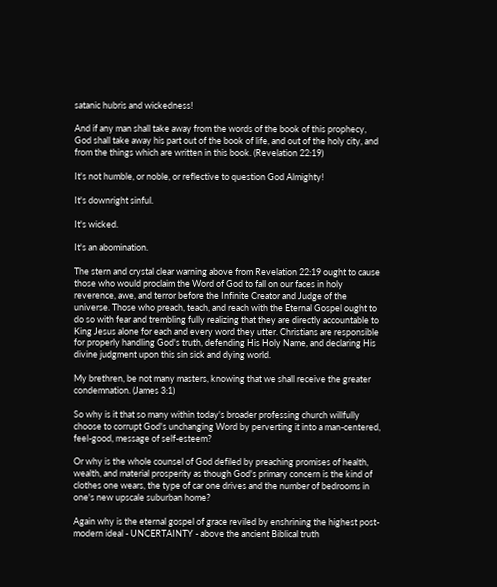satanic hubris and wickedness!

And if any man shall take away from the words of the book of this prophecy, God shall take away his part out of the book of life, and out of the holy city, and from the things which are written in this book. (Revelation 22:19)

It's not humble, or noble, or reflective to question God Almighty!

It's downright sinful.

It's wicked.

It's an abomination.

The stern and crystal clear warning above from Revelation 22:19 ought to cause those who would proclaim the Word of God to fall on our faces in holy reverence, awe, and terror before the Infinite Creator and Judge of the universe. Those who preach, teach, and reach with the Eternal Gospel ought to do so with fear and trembling fully realizing that they are directly accountable to King Jesus alone for each and every word they utter. Christians are responsible for properly handling God's truth, defending His Holy Name, and declaring His divine judgment upon this sin sick and dying world.

My brethren, be not many masters, knowing that we shall receive the greater condemnation. (James 3:1)

So why is it that so many within today's broader professing church willfully choose to corrupt God's unchanging Word by perverting it into a man-centered, feel-good, message of self-esteem?

Or why is the whole counsel of God defiled by preaching promises of health, wealth, and material prosperity as though God's primary concern is the kind of clothes one wears, the type of car one drives and the number of bedrooms in one's new upscale suburban home?

Again why is the eternal gospel of grace reviled by enshrining the highest post-modern ideal - UNCERTAINTY - above the ancient Biblical truth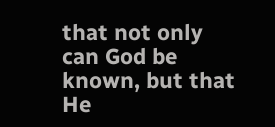that not only can God be known, but that He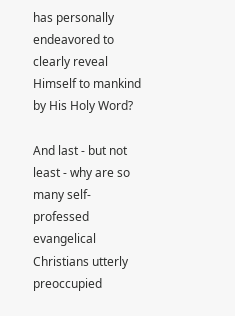has personally endeavored to clearly reveal Himself to mankind by His Holy Word?

And last - but not least - why are so many self-professed evangelical Christians utterly preoccupied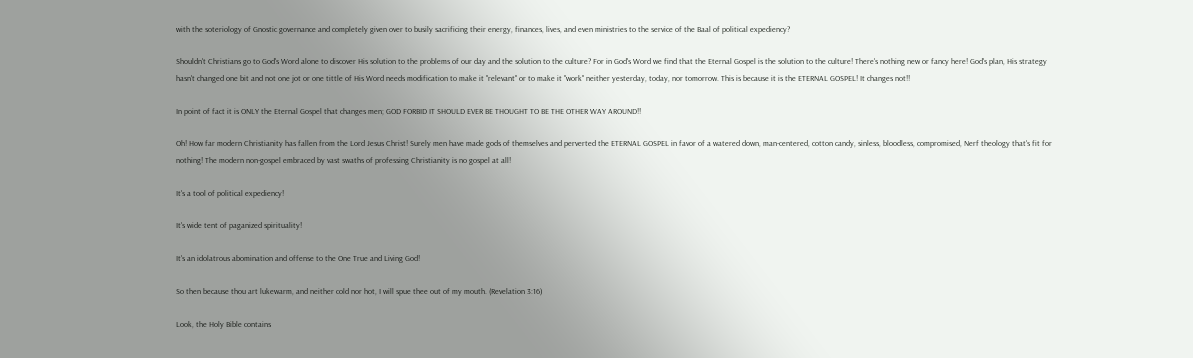with the soteriology of Gnostic governance and completely given over to busily sacrificing their energy, finances, lives, and even ministries to the service of the Baal of political expediency?

Shouldn't Christians go to God's Word alone to discover His solution to the problems of our day and the solution to the culture? For in God's Word we find that the Eternal Gospel is the solution to the culture! There's nothing new or fancy here! God's plan, His strategy hasn't changed one bit and not one jot or one tittle of His Word needs modification to make it "relevant" or to make it "work" neither yesterday, today, nor tomorrow. This is because it is the ETERNAL GOSPEL! It changes not!!

In point of fact it is ONLY the Eternal Gospel that changes men; GOD FORBID IT SHOULD EVER BE THOUGHT TO BE THE OTHER WAY AROUND!!

Oh! How far modern Christianity has fallen from the Lord Jesus Christ! Surely men have made gods of themselves and perverted the ETERNAL GOSPEL in favor of a watered down, man-centered, cotton candy, sinless, bloodless, compromised, Nerf theology that's fit for nothing! The modern non-gospel embraced by vast swaths of professing Christianity is no gospel at all!

It's a tool of political expediency!

It's wide tent of paganized spirituality!

It's an idolatrous abomination and offense to the One True and Living God!

So then because thou art lukewarm, and neither cold nor hot, I will spue thee out of my mouth. (Revelation 3:16)

Look, the Holy Bible contains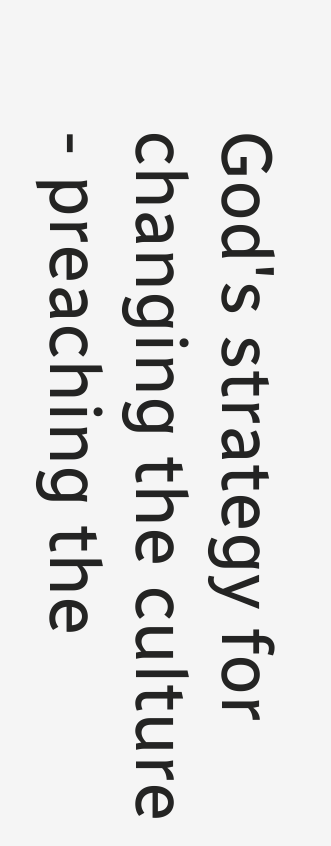God's strategy for changing the culture - preaching the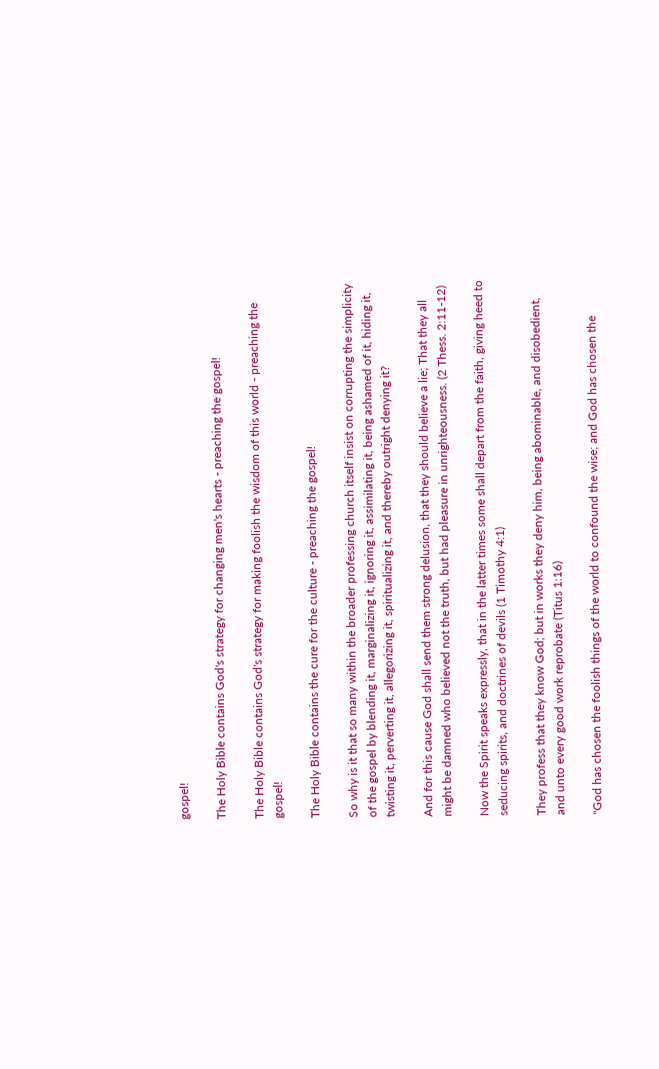gospel!

The Holy Bible contains God's strategy for changing men's hearts - preaching the gospel!

The Holy Bible contains God's strategy for making foolish the wisdom of this world - preaching the gospel!

The Holy Bible contains the cure for the culture - preaching the gospel!

So why is it that so many within the broader professing church itself insist on corrupting the simplicity of the gospel by blending it, marginalizing it, ignoring it, assimilating it, being ashamed of it, hiding it, twisting it, perverting it, allegorizing it, spiritualizing it, and thereby outright denying it?

And for this cause God shall send them strong delusion, that they should believe a lie; That they all might be damned who believed not the truth, but had pleasure in unrighteousness. (2 Thess. 2:11-12)

Now the Spirit speaks expressly, that in the latter times some shall depart from the faith, giving heed to seducing spirits, and doctrines of devils (1 Timothy 4:1)

They profess that they know God; but in works they deny him, being abominable, and disobedient, and unto every good work reprobate (Titus 1:16)

"God has chosen the foolish things of the world to confound the wise; and God has chosen the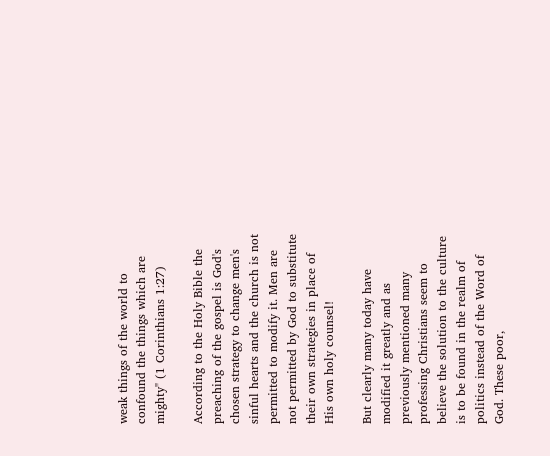weak things of the world to confound the things which are mighty" (1 Corinthians 1:27)

According to the Holy Bible the preaching of the gospel is God's chosen strategy to change men's sinful hearts and the church is not permitted to modify it. Men are not permitted by God to substitute their own strategies in place of His own holy counsel!

But clearly many today have modified it greatly and as previously mentioned many professing Christians seem to believe the solution to the culture is to be found in the realm of politics instead of the Word of God. These poor,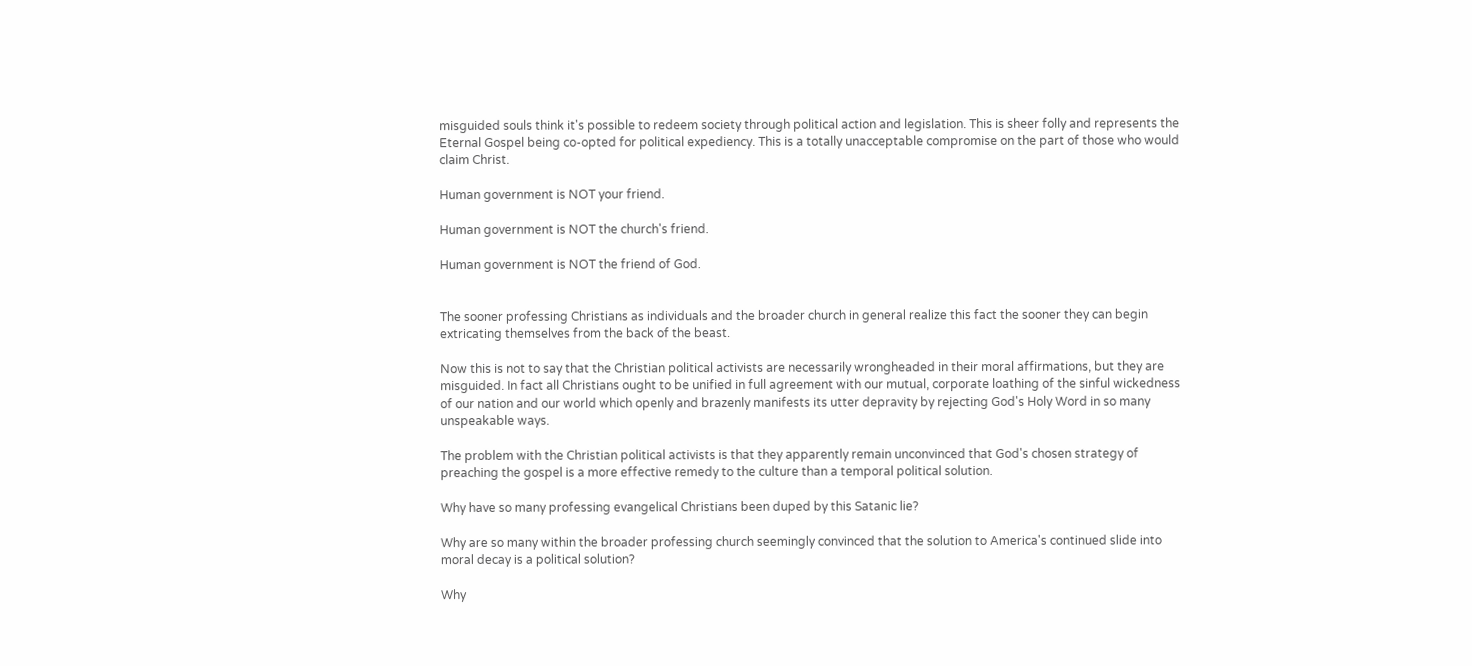misguided souls think it's possible to redeem society through political action and legislation. This is sheer folly and represents the Eternal Gospel being co-opted for political expediency. This is a totally unacceptable compromise on the part of those who would claim Christ.

Human government is NOT your friend.

Human government is NOT the church's friend.

Human government is NOT the friend of God.


The sooner professing Christians as individuals and the broader church in general realize this fact the sooner they can begin extricating themselves from the back of the beast.

Now this is not to say that the Christian political activists are necessarily wrongheaded in their moral affirmations, but they are misguided. In fact all Christians ought to be unified in full agreement with our mutual, corporate loathing of the sinful wickedness of our nation and our world which openly and brazenly manifests its utter depravity by rejecting God's Holy Word in so many unspeakable ways.

The problem with the Christian political activists is that they apparently remain unconvinced that God's chosen strategy of preaching the gospel is a more effective remedy to the culture than a temporal political solution.

Why have so many professing evangelical Christians been duped by this Satanic lie?

Why are so many within the broader professing church seemingly convinced that the solution to America's continued slide into moral decay is a political solution?

Why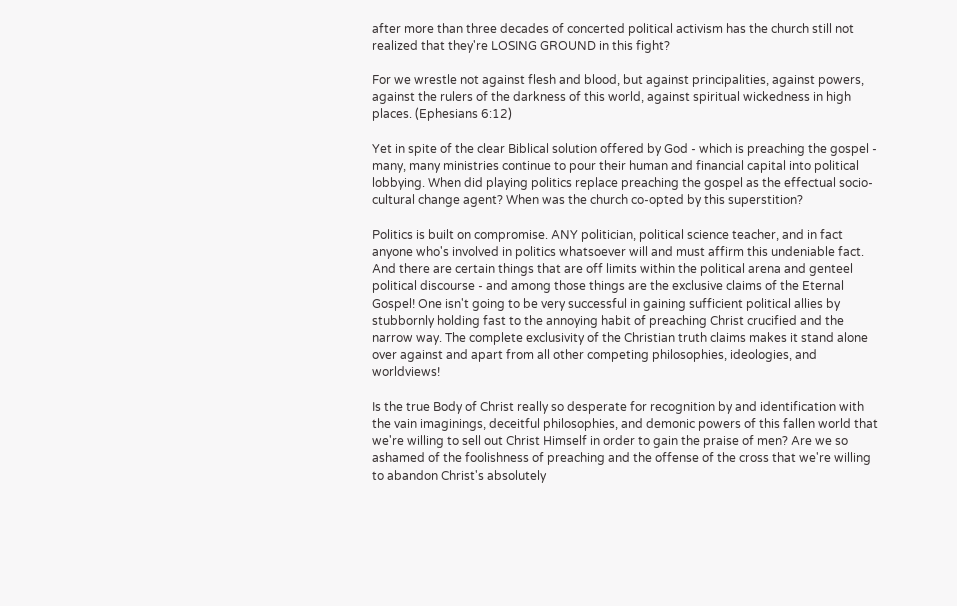after more than three decades of concerted political activism has the church still not realized that they're LOSING GROUND in this fight?

For we wrestle not against flesh and blood, but against principalities, against powers, against the rulers of the darkness of this world, against spiritual wickedness in high places. (Ephesians 6:12)

Yet in spite of the clear Biblical solution offered by God - which is preaching the gospel - many, many ministries continue to pour their human and financial capital into political lobbying. When did playing politics replace preaching the gospel as the effectual socio-cultural change agent? When was the church co-opted by this superstition?

Politics is built on compromise. ANY politician, political science teacher, and in fact anyone who's involved in politics whatsoever will and must affirm this undeniable fact. And there are certain things that are off limits within the political arena and genteel political discourse - and among those things are the exclusive claims of the Eternal Gospel! One isn't going to be very successful in gaining sufficient political allies by stubbornly holding fast to the annoying habit of preaching Christ crucified and the narrow way. The complete exclusivity of the Christian truth claims makes it stand alone over against and apart from all other competing philosophies, ideologies, and worldviews!

Is the true Body of Christ really so desperate for recognition by and identification with the vain imaginings, deceitful philosophies, and demonic powers of this fallen world that we're willing to sell out Christ Himself in order to gain the praise of men? Are we so ashamed of the foolishness of preaching and the offense of the cross that we're willing to abandon Christ's absolutely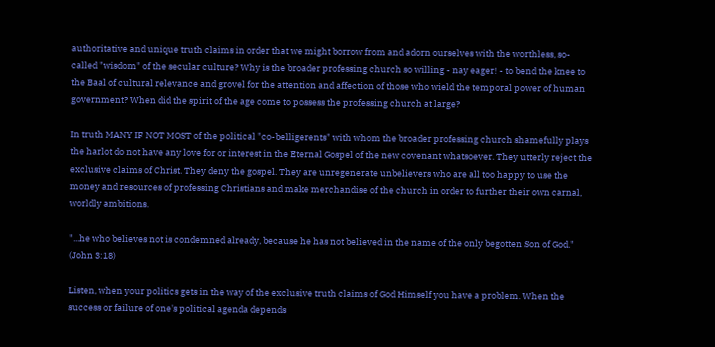authoritative and unique truth claims in order that we might borrow from and adorn ourselves with the worthless, so-called "wisdom" of the secular culture? Why is the broader professing church so willing - nay eager! - to bend the knee to the Baal of cultural relevance and grovel for the attention and affection of those who wield the temporal power of human government? When did the spirit of the age come to possess the professing church at large?

In truth MANY IF NOT MOST of the political "co-belligerents" with whom the broader professing church shamefully plays the harlot do not have any love for or interest in the Eternal Gospel of the new covenant whatsoever. They utterly reject the exclusive claims of Christ. They deny the gospel. They are unregenerate unbelievers who are all too happy to use the money and resources of professing Christians and make merchandise of the church in order to further their own carnal, worldly ambitions.

"...he who believes not is condemned already, because he has not believed in the name of the only begotten Son of God." (John 3:18)

Listen, when your politics gets in the way of the exclusive truth claims of God Himself you have a problem. When the success or failure of one's political agenda depends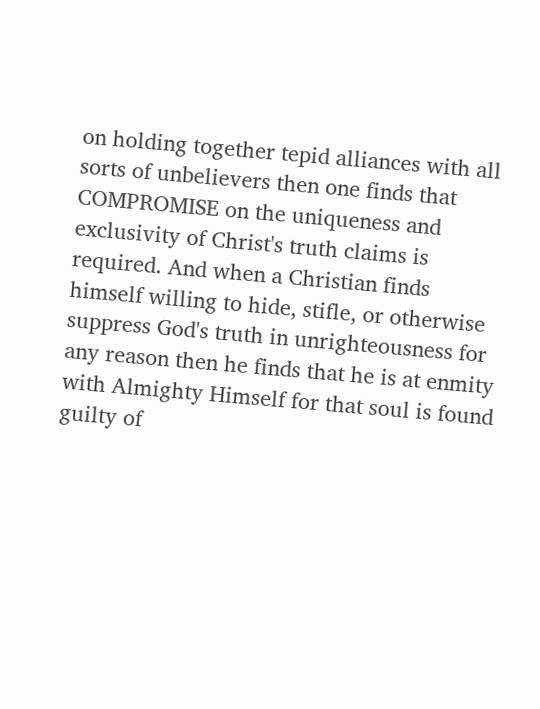on holding together tepid alliances with all sorts of unbelievers then one finds that COMPROMISE on the uniqueness and exclusivity of Christ's truth claims is required. And when a Christian finds himself willing to hide, stifle, or otherwise suppress God's truth in unrighteousness for any reason then he finds that he is at enmity with Almighty Himself for that soul is found guilty of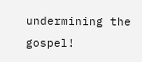undermining the gospel!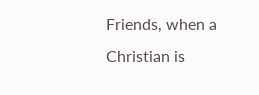Friends, when a Christian is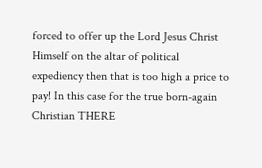forced to offer up the Lord Jesus Christ Himself on the altar of political expediency then that is too high a price to pay! In this case for the true born-again Christian THERE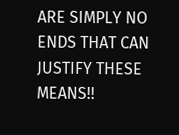ARE SIMPLY NO ENDS THAT CAN JUSTIFY THESE MEANS!!